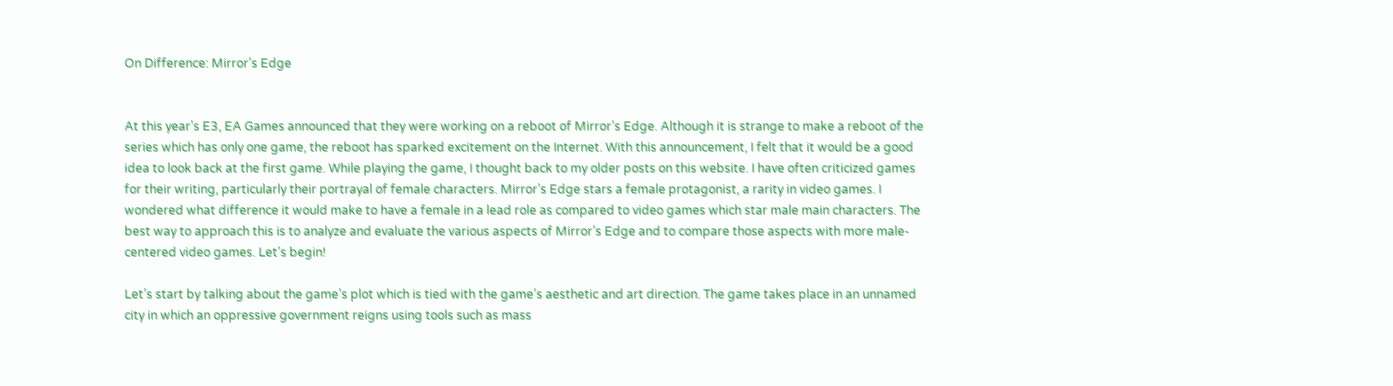On Difference: Mirror’s Edge


At this year’s E3, EA Games announced that they were working on a reboot of Mirror’s Edge. Although it is strange to make a reboot of the series which has only one game, the reboot has sparked excitement on the Internet. With this announcement, I felt that it would be a good idea to look back at the first game. While playing the game, I thought back to my older posts on this website. I have often criticized games for their writing, particularly their portrayal of female characters. Mirror’s Edge stars a female protagonist, a rarity in video games. I wondered what difference it would make to have a female in a lead role as compared to video games which star male main characters. The best way to approach this is to analyze and evaluate the various aspects of Mirror’s Edge and to compare those aspects with more male-centered video games. Let’s begin!

Let’s start by talking about the game’s plot which is tied with the game’s aesthetic and art direction. The game takes place in an unnamed city in which an oppressive government reigns using tools such as mass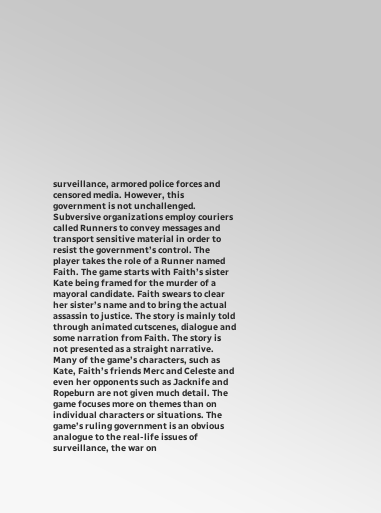surveillance, armored police forces and censored media. However, this government is not unchallenged. Subversive organizations employ couriers called Runners to convey messages and transport sensitive material in order to resist the government’s control. The player takes the role of a Runner named Faith. The game starts with Faith’s sister Kate being framed for the murder of a mayoral candidate. Faith swears to clear her sister’s name and to bring the actual assassin to justice. The story is mainly told through animated cutscenes, dialogue and some narration from Faith. The story is not presented as a straight narrative. Many of the game’s characters, such as Kate, Faith’s friends Merc and Celeste and even her opponents such as Jacknife and Ropeburn are not given much detail. The game focuses more on themes than on individual characters or situations. The game’s ruling government is an obvious analogue to the real-life issues of surveillance, the war on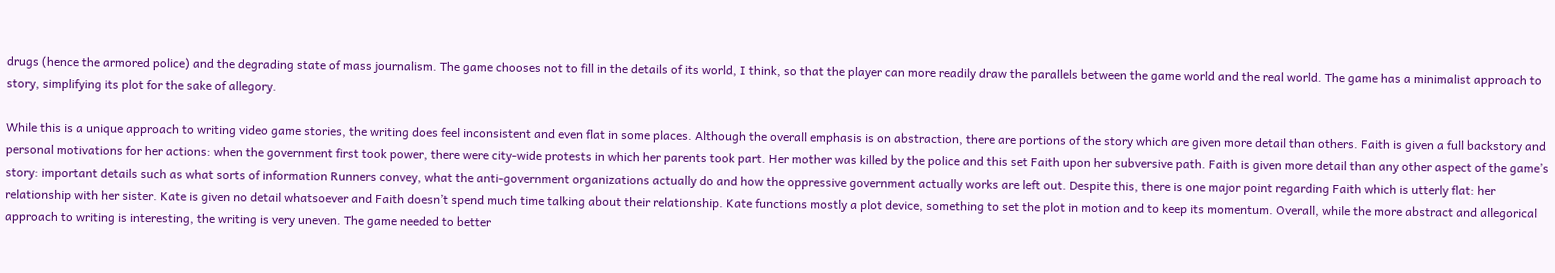drugs (hence the armored police) and the degrading state of mass journalism. The game chooses not to fill in the details of its world, I think, so that the player can more readily draw the parallels between the game world and the real world. The game has a minimalist approach to story, simplifying its plot for the sake of allegory.

While this is a unique approach to writing video game stories, the writing does feel inconsistent and even flat in some places. Although the overall emphasis is on abstraction, there are portions of the story which are given more detail than others. Faith is given a full backstory and personal motivations for her actions: when the government first took power, there were city-wide protests in which her parents took part. Her mother was killed by the police and this set Faith upon her subversive path. Faith is given more detail than any other aspect of the game’s story: important details such as what sorts of information Runners convey, what the anti-government organizations actually do and how the oppressive government actually works are left out. Despite this, there is one major point regarding Faith which is utterly flat: her relationship with her sister. Kate is given no detail whatsoever and Faith doesn’t spend much time talking about their relationship. Kate functions mostly a plot device, something to set the plot in motion and to keep its momentum. Overall, while the more abstract and allegorical approach to writing is interesting, the writing is very uneven. The game needed to better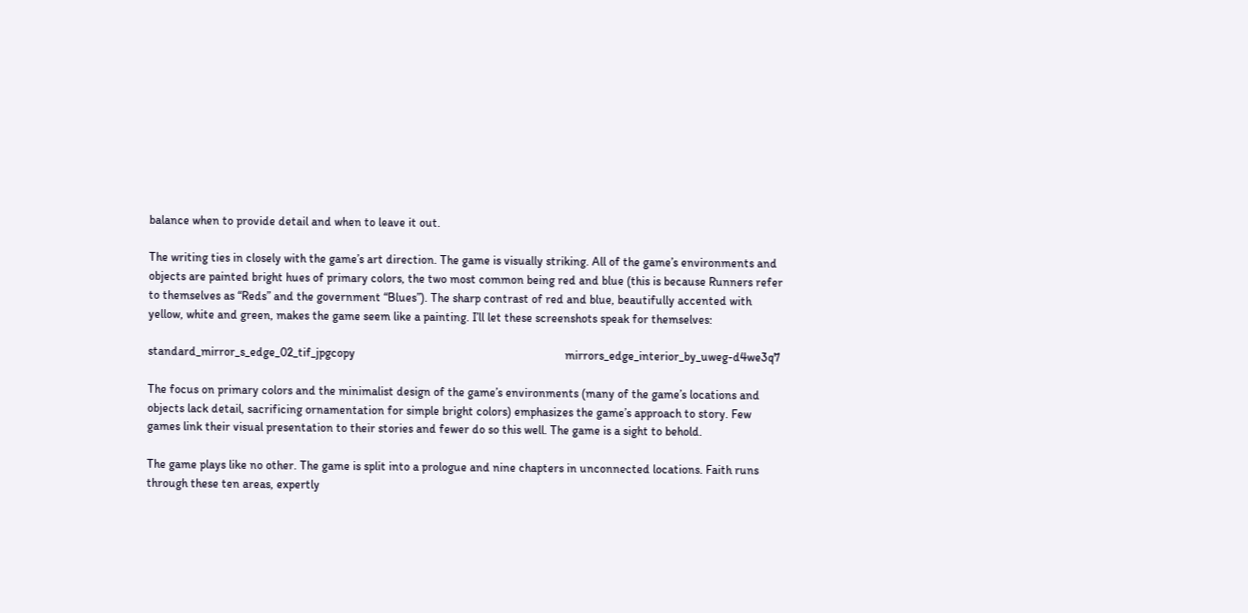balance when to provide detail and when to leave it out.

The writing ties in closely with the game’s art direction. The game is visually striking. All of the game’s environments and objects are painted bright hues of primary colors, the two most common being red and blue (this is because Runners refer to themselves as “Reds” and the government “Blues”). The sharp contrast of red and blue, beautifully accented with yellow, white and green, makes the game seem like a painting. I’ll let these screenshots speak for themselves:

standard_mirror_s_edge_02_tif_jpgcopy                                                                      mirrors_edge_interior_by_uweg-d4we3q7

The focus on primary colors and the minimalist design of the game’s environments (many of the game’s locations and objects lack detail, sacrificing ornamentation for simple bright colors) emphasizes the game’s approach to story. Few games link their visual presentation to their stories and fewer do so this well. The game is a sight to behold.

The game plays like no other. The game is split into a prologue and nine chapters in unconnected locations. Faith runs through these ten areas, expertly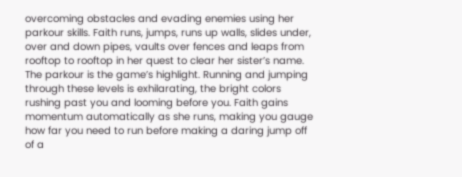overcoming obstacles and evading enemies using her parkour skills. Faith runs, jumps, runs up walls, slides under, over and down pipes, vaults over fences and leaps from rooftop to rooftop in her quest to clear her sister’s name. The parkour is the game’s highlight. Running and jumping through these levels is exhilarating, the bright colors rushing past you and looming before you. Faith gains momentum automatically as she runs, making you gauge how far you need to run before making a daring jump off of a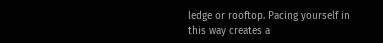ledge or rooftop. Pacing yourself in this way creates a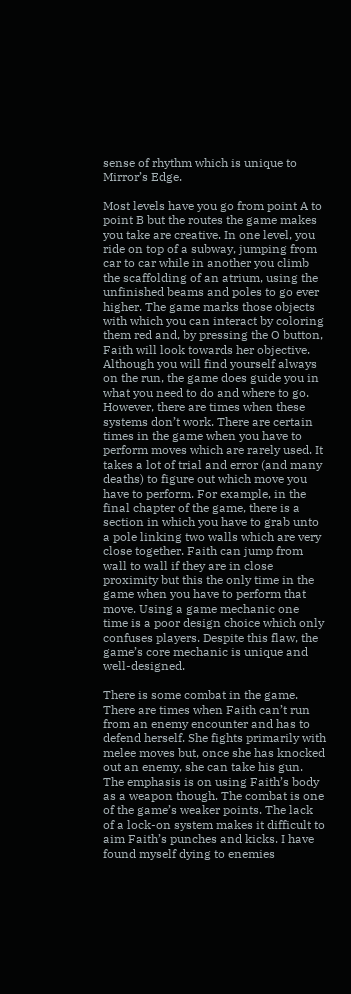sense of rhythm which is unique to Mirror’s Edge.

Most levels have you go from point A to point B but the routes the game makes you take are creative. In one level, you ride on top of a subway, jumping from car to car while in another you climb the scaffolding of an atrium, using the unfinished beams and poles to go ever higher. The game marks those objects with which you can interact by coloring them red and, by pressing the O button, Faith will look towards her objective. Although you will find yourself always on the run, the game does guide you in what you need to do and where to go. However, there are times when these systems don’t work. There are certain times in the game when you have to perform moves which are rarely used. It takes a lot of trial and error (and many deaths) to figure out which move you have to perform. For example, in the final chapter of the game, there is a section in which you have to grab unto a pole linking two walls which are very close together. Faith can jump from wall to wall if they are in close proximity but this the only time in the game when you have to perform that move. Using a game mechanic one time is a poor design choice which only confuses players. Despite this flaw, the game’s core mechanic is unique and well-designed.

There is some combat in the game. There are times when Faith can’t run from an enemy encounter and has to defend herself. She fights primarily with melee moves but, once she has knocked out an enemy, she can take his gun. The emphasis is on using Faith’s body as a weapon though. The combat is one of the game’s weaker points. The lack of a lock-on system makes it difficult to aim Faith’s punches and kicks. I have found myself dying to enemies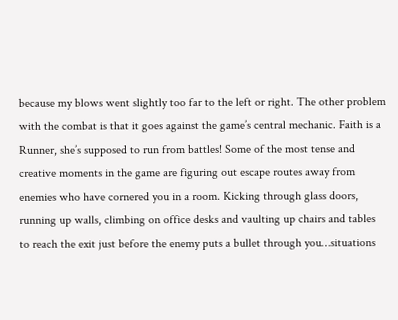because my blows went slightly too far to the left or right. The other problem with the combat is that it goes against the game’s central mechanic. Faith is a Runner, she’s supposed to run from battles! Some of the most tense and creative moments in the game are figuring out escape routes away from enemies who have cornered you in a room. Kicking through glass doors, running up walls, climbing on office desks and vaulting up chairs and tables to reach the exit just before the enemy puts a bullet through you…situations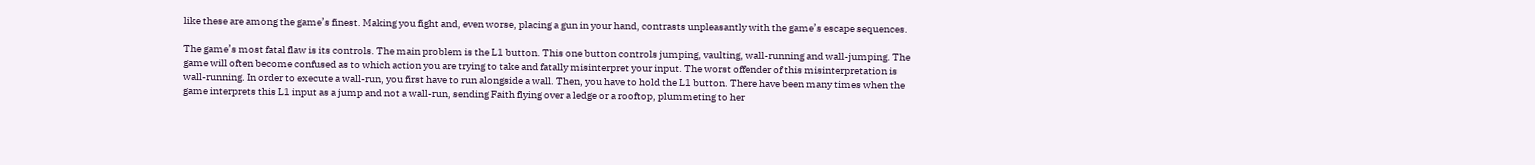like these are among the game’s finest. Making you fight and, even worse, placing a gun in your hand, contrasts unpleasantly with the game’s escape sequences.

The game’s most fatal flaw is its controls. The main problem is the L1 button. This one button controls jumping, vaulting, wall-running and wall-jumping. The game will often become confused as to which action you are trying to take and fatally misinterpret your input. The worst offender of this misinterpretation is wall-running. In order to execute a wall-run, you first have to run alongside a wall. Then, you have to hold the L1 button. There have been many times when the game interprets this L1 input as a jump and not a wall-run, sending Faith flying over a ledge or a rooftop, plummeting to her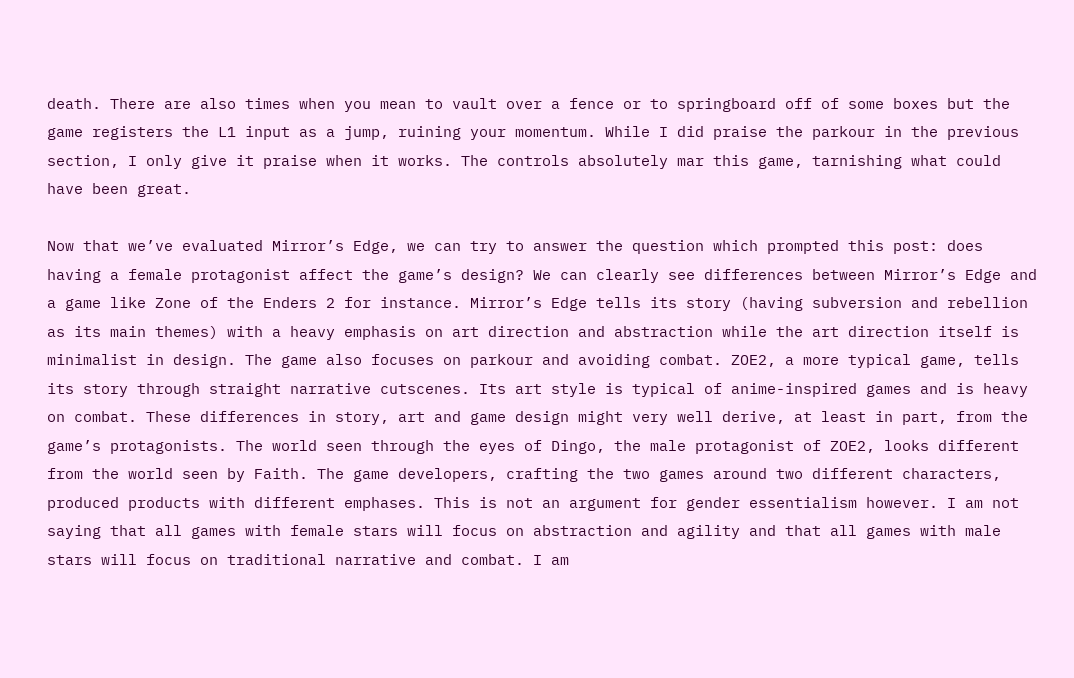death. There are also times when you mean to vault over a fence or to springboard off of some boxes but the game registers the L1 input as a jump, ruining your momentum. While I did praise the parkour in the previous section, I only give it praise when it works. The controls absolutely mar this game, tarnishing what could have been great.

Now that we’ve evaluated Mirror’s Edge, we can try to answer the question which prompted this post: does having a female protagonist affect the game’s design? We can clearly see differences between Mirror’s Edge and a game like Zone of the Enders 2 for instance. Mirror’s Edge tells its story (having subversion and rebellion as its main themes) with a heavy emphasis on art direction and abstraction while the art direction itself is minimalist in design. The game also focuses on parkour and avoiding combat. ZOE2, a more typical game, tells its story through straight narrative cutscenes. Its art style is typical of anime-inspired games and is heavy on combat. These differences in story, art and game design might very well derive, at least in part, from the game’s protagonists. The world seen through the eyes of Dingo, the male protagonist of ZOE2, looks different from the world seen by Faith. The game developers, crafting the two games around two different characters, produced products with different emphases. This is not an argument for gender essentialism however. I am not saying that all games with female stars will focus on abstraction and agility and that all games with male stars will focus on traditional narrative and combat. I am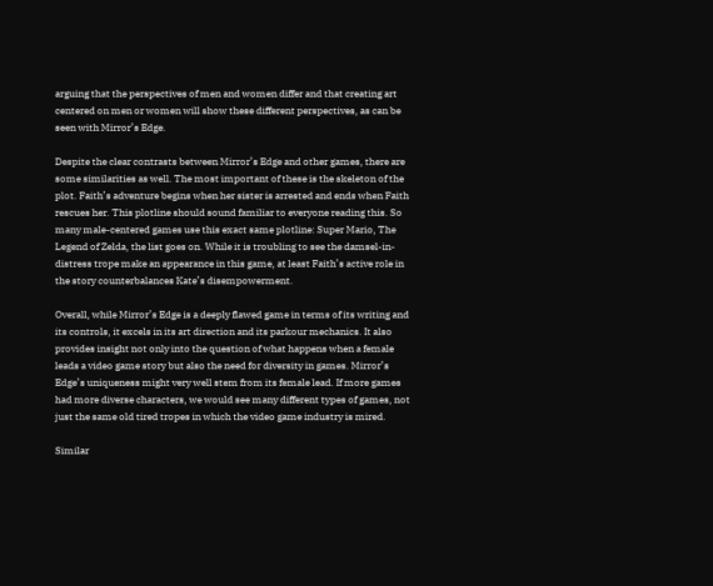arguing that the perspectives of men and women differ and that creating art centered on men or women will show these different perspectives, as can be seen with Mirror’s Edge.

Despite the clear contrasts between Mirror’s Edge and other games, there are some similarities as well. The most important of these is the skeleton of the plot. Faith’s adventure begins when her sister is arrested and ends when Faith rescues her. This plotline should sound familiar to everyone reading this. So many male-centered games use this exact same plotline: Super Mario, The Legend of Zelda, the list goes on. While it is troubling to see the damsel-in-distress trope make an appearance in this game, at least Faith’s active role in the story counterbalances Kate’s disempowerment.

Overall, while Mirror’s Edge is a deeply flawed game in terms of its writing and its controls, it excels in its art direction and its parkour mechanics. It also provides insight not only into the question of what happens when a female leads a video game story but also the need for diversity in games. Mirror’s Edge’s uniqueness might very well stem from its female lead. If more games had more diverse characters, we would see many different types of games, not just the same old tired tropes in which the video game industry is mired.

Similar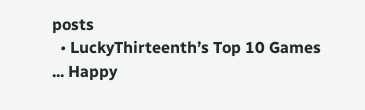posts
  • LuckyThirteenth’s Top 10 Games ... Happy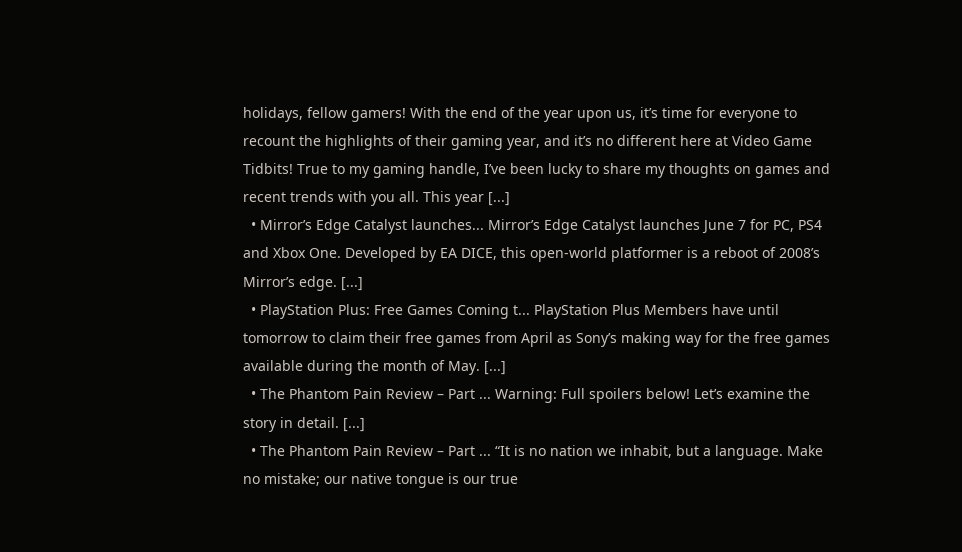holidays, fellow gamers! With the end of the year upon us, it’s time for everyone to recount the highlights of their gaming year, and it’s no different here at Video Game Tidbits! True to my gaming handle, I’ve been lucky to share my thoughts on games and recent trends with you all. This year [...]
  • Mirror’s Edge Catalyst launches... Mirror’s Edge Catalyst launches June 7 for PC, PS4 and Xbox One. Developed by EA DICE, this open-world platformer is a reboot of 2008’s Mirror’s edge. [...]
  • PlayStation Plus: Free Games Coming t... PlayStation Plus Members have until tomorrow to claim their free games from April as Sony’s making way for the free games available during the month of May. [...]
  • The Phantom Pain Review – Part ... Warning: Full spoilers below! Let’s examine the story in detail. [...]
  • The Phantom Pain Review – Part ... “It is no nation we inhabit, but a language. Make no mistake; our native tongue is our true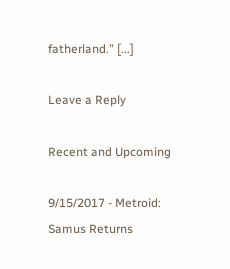fatherland.” [...]

Leave a Reply

Recent and Upcoming

9/15/2017 - Metroid: Samus Returns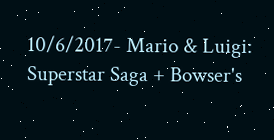10/6/2017- Mario & Luigi: Superstar Saga + Bowser's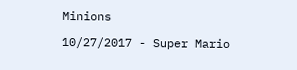Minions

10/27/2017 - Super Mario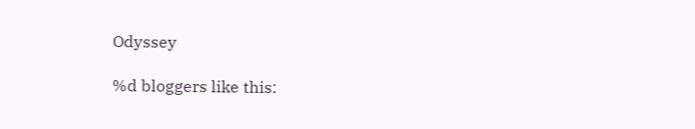Odyssey

%d bloggers like this: